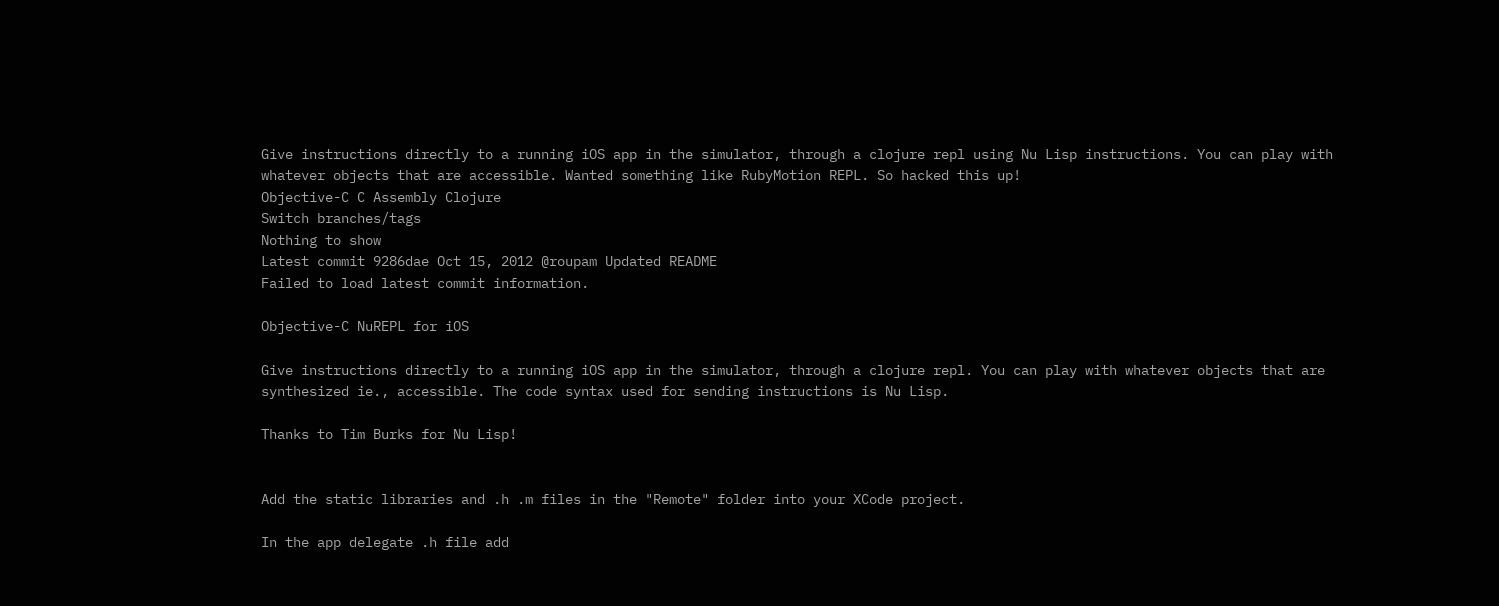Give instructions directly to a running iOS app in the simulator, through a clojure repl using Nu Lisp instructions. You can play with whatever objects that are accessible. Wanted something like RubyMotion REPL. So hacked this up!
Objective-C C Assembly Clojure
Switch branches/tags
Nothing to show
Latest commit 9286dae Oct 15, 2012 @roupam Updated README
Failed to load latest commit information.

Objective-C NuREPL for iOS

Give instructions directly to a running iOS app in the simulator, through a clojure repl. You can play with whatever objects that are synthesized ie., accessible. The code syntax used for sending instructions is Nu Lisp.

Thanks to Tim Burks for Nu Lisp!


Add the static libraries and .h .m files in the "Remote" folder into your XCode project.

In the app delegate .h file add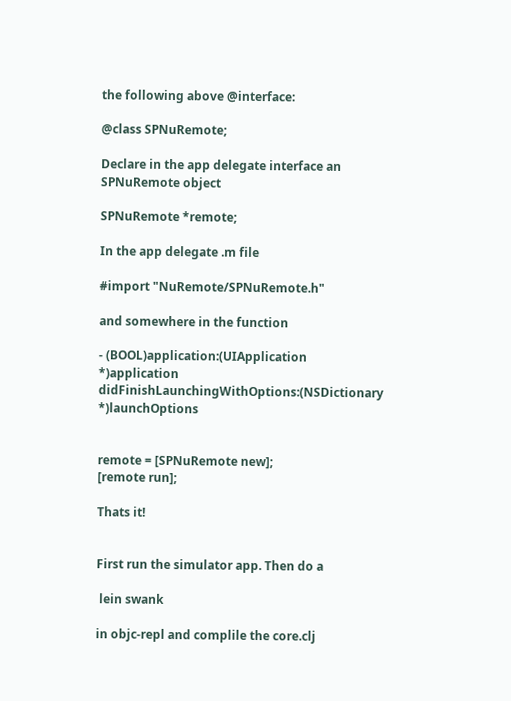the following above @interface:

@class SPNuRemote;

Declare in the app delegate interface an SPNuRemote object

SPNuRemote *remote;

In the app delegate .m file

#import "NuRemote/SPNuRemote.h"

and somewhere in the function

- (BOOL)application:(UIApplication *)application didFinishLaunchingWithOptions:(NSDictionary *)launchOptions


remote = [SPNuRemote new];
[remote run];

Thats it!


First run the simulator app. Then do a

 lein swank

in objc-repl and complile the core.clj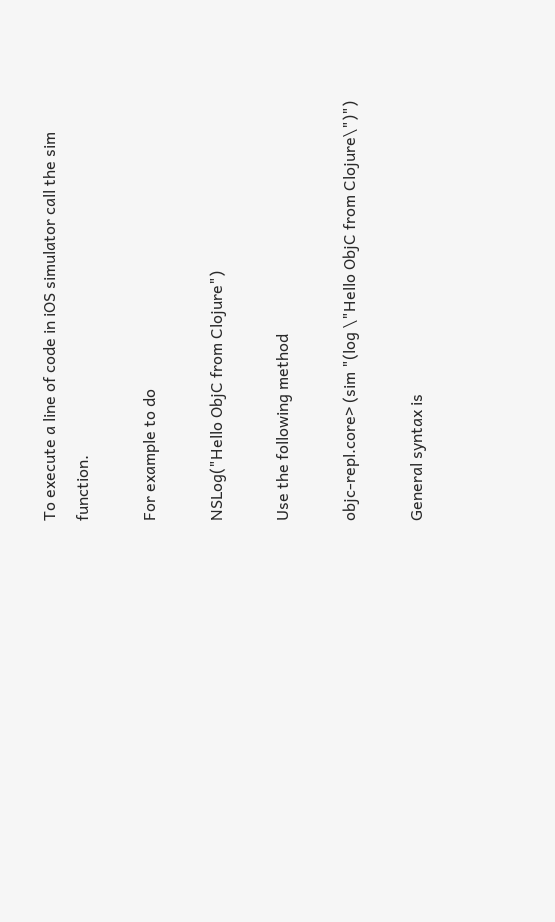To execute a line of code in iOS simulator call the sim function.

For example to do

NSLog("Hello ObjC from Clojure")

Use the following method

objc-repl.core> (sim "(log \"Hello ObjC from Clojure\")")

General syntax is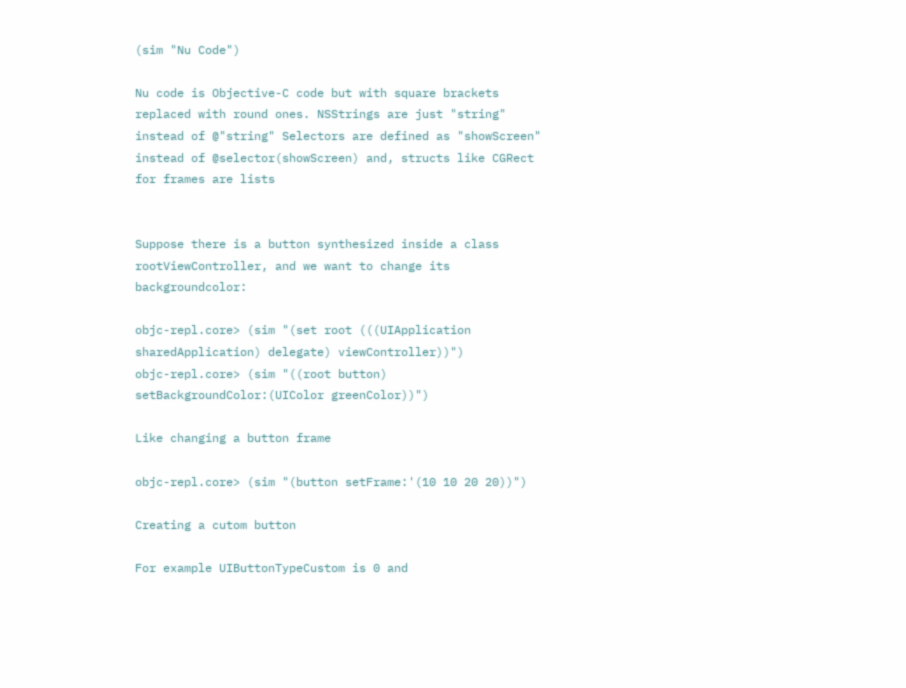(sim "Nu Code")

Nu code is Objective-C code but with square brackets replaced with round ones. NSStrings are just "string" instead of @"string" Selectors are defined as "showScreen" instead of @selector(showScreen) and, structs like CGRect for frames are lists


Suppose there is a button synthesized inside a class rootViewController, and we want to change its backgroundcolor:

objc-repl.core> (sim "(set root (((UIApplication sharedApplication) delegate) viewController))")
objc-repl.core> (sim "((root button) setBackgroundColor:(UIColor greenColor))")

Like changing a button frame

objc-repl.core> (sim "(button setFrame:'(10 10 20 20))")

Creating a cutom button

For example UIButtonTypeCustom is 0 and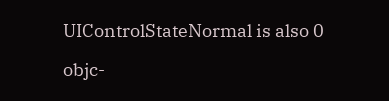UIControlStateNormal is also 0

objc-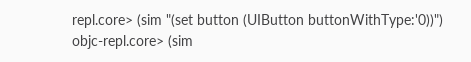repl.core> (sim "(set button (UIButton buttonWithType:'0))")
objc-repl.core> (sim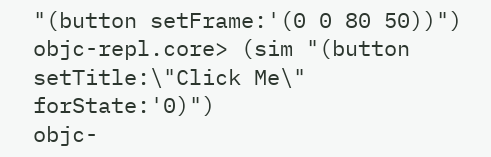"(button setFrame:'(0 0 80 50))")
objc-repl.core> (sim "(button setTitle:\"Click Me\" forState:'0)")
objc-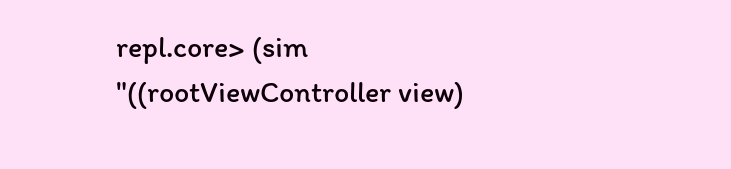repl.core> (sim "((rootViewController view)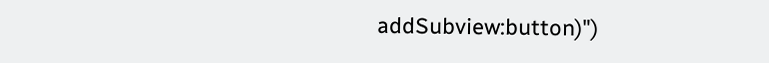addSubview:button)")